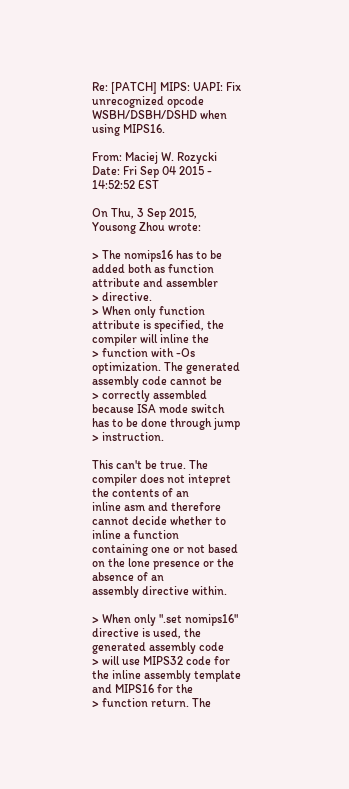Re: [PATCH] MIPS: UAPI: Fix unrecognized opcode WSBH/DSBH/DSHD when using MIPS16.

From: Maciej W. Rozycki
Date: Fri Sep 04 2015 - 14:52:52 EST

On Thu, 3 Sep 2015, Yousong Zhou wrote:

> The nomips16 has to be added both as function attribute and assembler
> directive.
> When only function attribute is specified, the compiler will inline the
> function with -Os optimization. The generated assembly code cannot be
> correctly assembled because ISA mode switch has to be done through jump
> instruction.

This can't be true. The compiler does not intepret the contents of an
inline asm and therefore cannot decide whether to inline a function
containing one or not based on the lone presence or the absence of an
assembly directive within.

> When only ".set nomips16" directive is used, the generated assembly code
> will use MIPS32 code for the inline assembly template and MIPS16 for the
> function return. The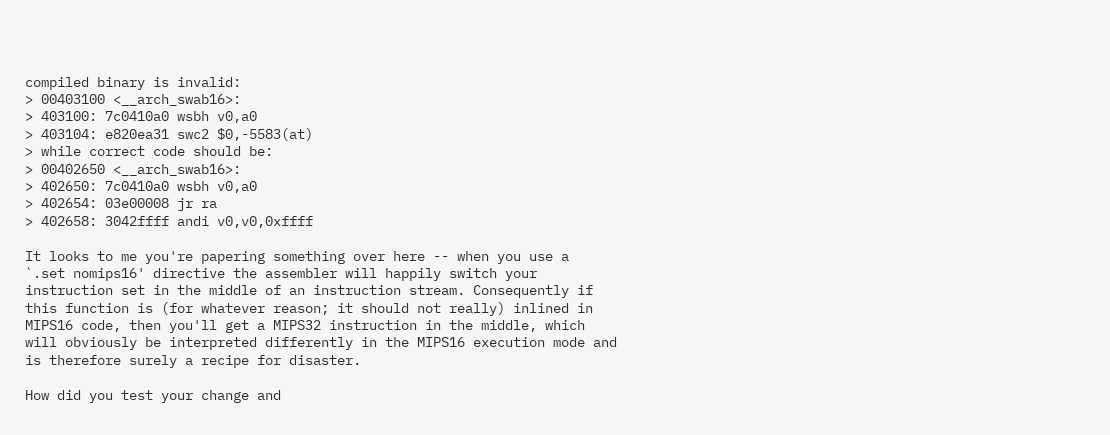compiled binary is invalid:
> 00403100 <__arch_swab16>:
> 403100: 7c0410a0 wsbh v0,a0
> 403104: e820ea31 swc2 $0,-5583(at)
> while correct code should be:
> 00402650 <__arch_swab16>:
> 402650: 7c0410a0 wsbh v0,a0
> 402654: 03e00008 jr ra
> 402658: 3042ffff andi v0,v0,0xffff

It looks to me you're papering something over here -- when you use a
`.set nomips16' directive the assembler will happily switch your
instruction set in the middle of an instruction stream. Consequently if
this function is (for whatever reason; it should not really) inlined in
MIPS16 code, then you'll get a MIPS32 instruction in the middle, which
will obviously be interpreted differently in the MIPS16 execution mode and
is therefore surely a recipe for disaster.

How did you test your change and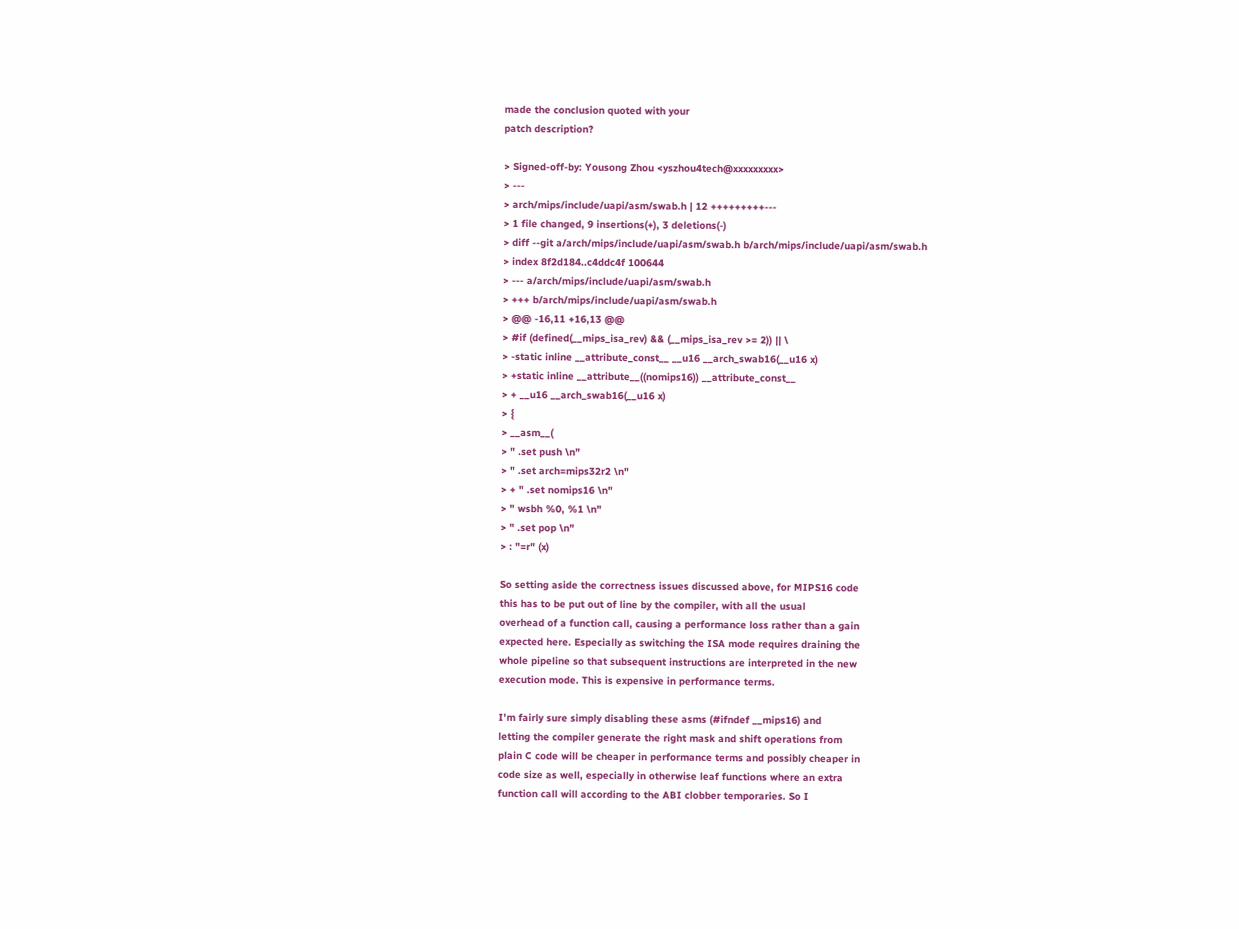made the conclusion quoted with your
patch description?

> Signed-off-by: Yousong Zhou <yszhou4tech@xxxxxxxxx>
> ---
> arch/mips/include/uapi/asm/swab.h | 12 +++++++++---
> 1 file changed, 9 insertions(+), 3 deletions(-)
> diff --git a/arch/mips/include/uapi/asm/swab.h b/arch/mips/include/uapi/asm/swab.h
> index 8f2d184..c4ddc4f 100644
> --- a/arch/mips/include/uapi/asm/swab.h
> +++ b/arch/mips/include/uapi/asm/swab.h
> @@ -16,11 +16,13 @@
> #if (defined(__mips_isa_rev) && (__mips_isa_rev >= 2)) || \
> -static inline __attribute_const__ __u16 __arch_swab16(__u16 x)
> +static inline __attribute__((nomips16)) __attribute_const__
> + __u16 __arch_swab16(__u16 x)
> {
> __asm__(
> " .set push \n"
> " .set arch=mips32r2 \n"
> + " .set nomips16 \n"
> " wsbh %0, %1 \n"
> " .set pop \n"
> : "=r" (x)

So setting aside the correctness issues discussed above, for MIPS16 code
this has to be put out of line by the compiler, with all the usual
overhead of a function call, causing a performance loss rather than a gain
expected here. Especially as switching the ISA mode requires draining the
whole pipeline so that subsequent instructions are interpreted in the new
execution mode. This is expensive in performance terms.

I'm fairly sure simply disabling these asms (#ifndef __mips16) and
letting the compiler generate the right mask and shift operations from
plain C code will be cheaper in performance terms and possibly cheaper in
code size as well, especially in otherwise leaf functions where an extra
function call will according to the ABI clobber temporaries. So I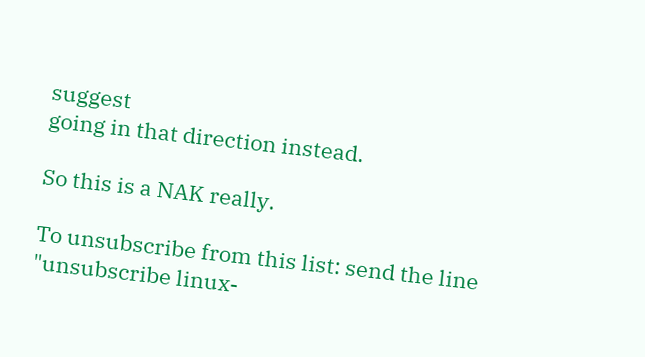suggest
going in that direction instead.

So this is a NAK really.

To unsubscribe from this list: send the line "unsubscribe linux-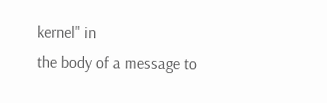kernel" in
the body of a message to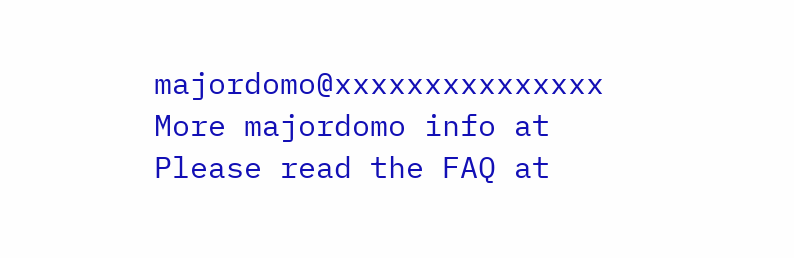majordomo@xxxxxxxxxxxxxxx
More majordomo info at
Please read the FAQ at